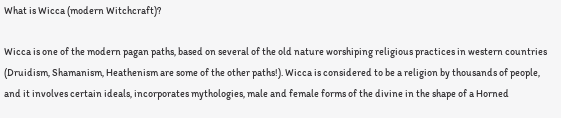What is Wicca (modern Witchcraft)?

Wicca is one of the modern pagan paths, based on several of the old nature worshiping religious practices in western countries (Druidism, Shamanism, Heathenism are some of the other paths!). Wicca is considered to be a religion by thousands of people, and it involves certain ideals, incorporates mythologies, male and female forms of the divine in the shape of a Horned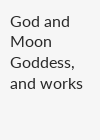God and Moon Goddess, and works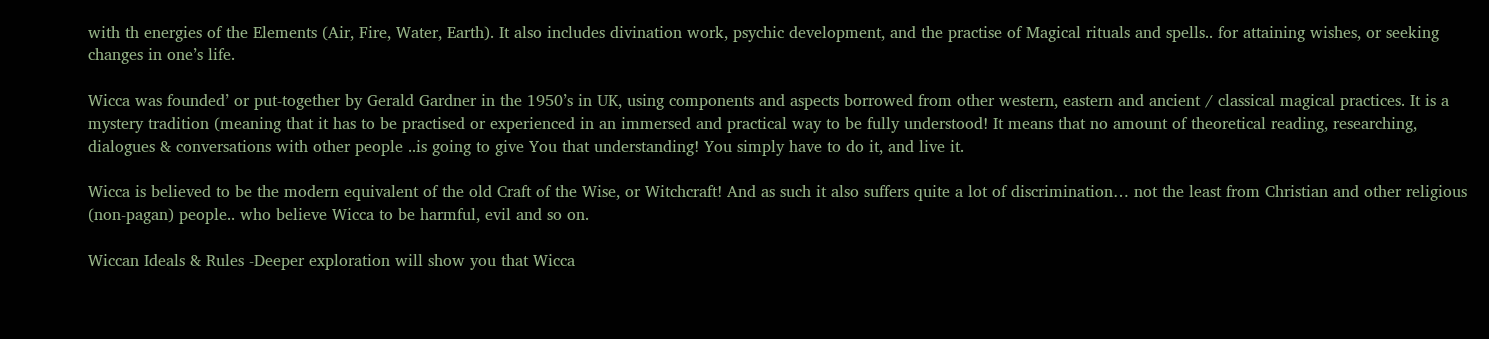with th energies of the Elements (Air, Fire, Water, Earth). It also includes divination work, psychic development, and the practise of Magical rituals and spells.. for attaining wishes, or seeking changes in one’s life.

Wicca was founded’ or put-together by Gerald Gardner in the 1950’s in UK, using components and aspects borrowed from other western, eastern and ancient / classical magical practices. It is a mystery tradition (meaning that it has to be practised or experienced in an immersed and practical way to be fully understood! It means that no amount of theoretical reading, researching, dialogues & conversations with other people ..is going to give You that understanding! You simply have to do it, and live it.

Wicca is believed to be the modern equivalent of the old Craft of the Wise, or Witchcraft! And as such it also suffers quite a lot of discrimination… not the least from Christian and other religious (non-pagan) people.. who believe Wicca to be harmful, evil and so on.

Wiccan Ideals & Rules -Deeper exploration will show you that Wicca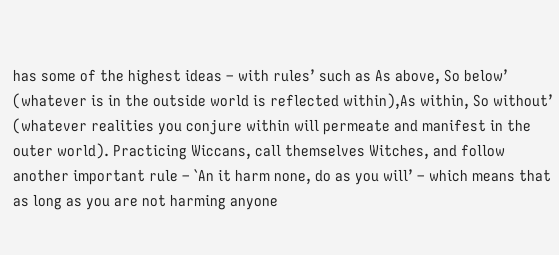has some of the highest ideas – with rules’ such as As above, So below’ (whatever is in the outside world is reflected within),As within, So without’ (whatever realities you conjure within will permeate and manifest in the outer world). Practicing Wiccans, call themselves Witches, and follow another important rule – `An it harm none, do as you will’ – which means that as long as you are not harming anyone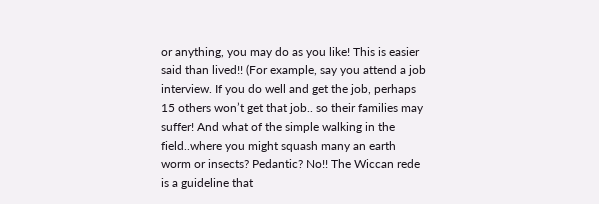or anything, you may do as you like! This is easier said than lived!! (For example, say you attend a job interview. If you do well and get the job, perhaps 15 others won’t get that job.. so their families may suffer! And what of the simple walking in the field..where you might squash many an earth worm or insects? Pedantic? No!! The Wiccan rede is a guideline that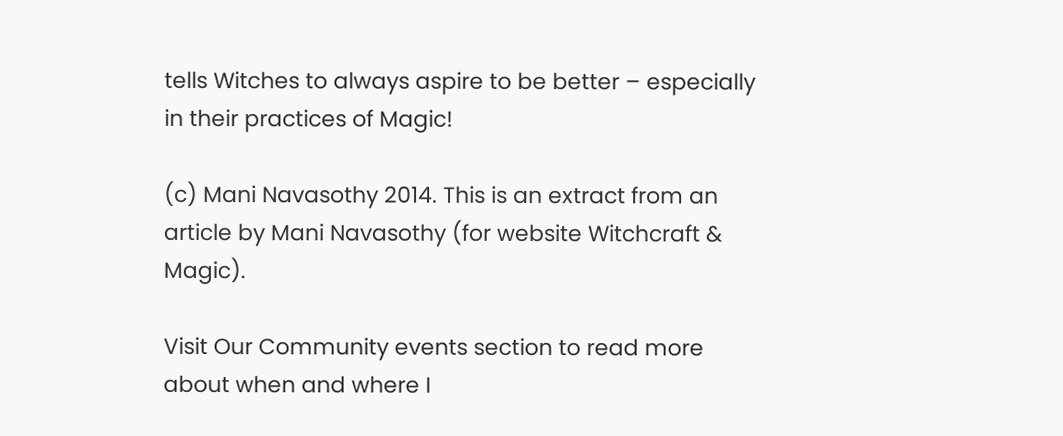tells Witches to always aspire to be better – especially in their practices of Magic!

(c) Mani Navasothy 2014. This is an extract from an article by Mani Navasothy (for website Witchcraft & Magic).

Visit Our Community events section to read more about when and where I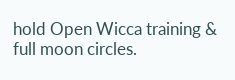hold Open Wicca training & full moon circles.